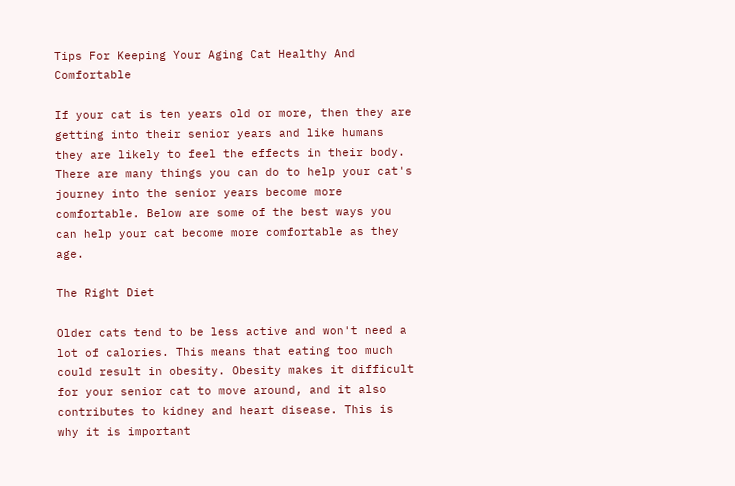Tips For Keeping Your Aging Cat Healthy And Comfortable

If your cat is ten years old or more, then they are getting into their senior years and like humans they are likely to feel the effects in their body. There are many things you can do to help your cat's journey into the senior years become more comfortable. Below are some of the best ways you can help your cat become more comfortable as they age.

The Right Diet

Older cats tend to be less active and won't need a lot of calories. This means that eating too much could result in obesity. Obesity makes it difficult for your senior cat to move around, and it also contributes to kidney and heart disease. This is why it is important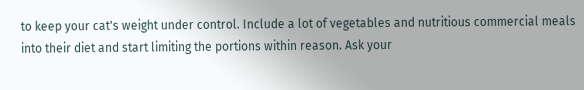to keep your cat's weight under control. Include a lot of vegetables and nutritious commercial meals into their diet and start limiting the portions within reason. Ask your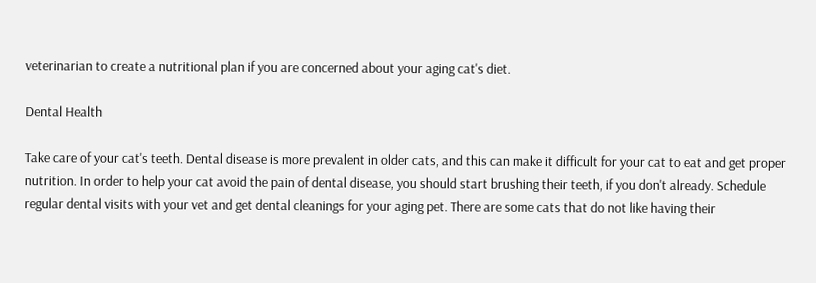veterinarian to create a nutritional plan if you are concerned about your aging cat's diet.

Dental Health

Take care of your cat's teeth. Dental disease is more prevalent in older cats, and this can make it difficult for your cat to eat and get proper nutrition. In order to help your cat avoid the pain of dental disease, you should start brushing their teeth, if you don't already. Schedule regular dental visits with your vet and get dental cleanings for your aging pet. There are some cats that do not like having their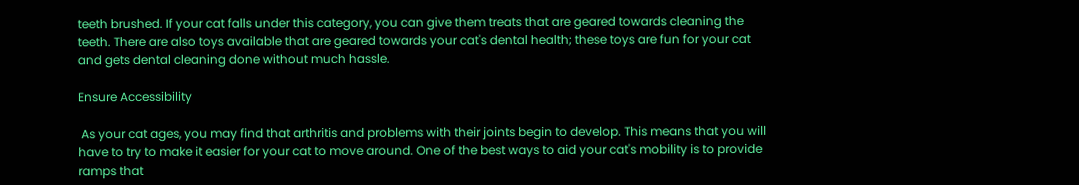teeth brushed. If your cat falls under this category, you can give them treats that are geared towards cleaning the teeth. There are also toys available that are geared towards your cat's dental health; these toys are fun for your cat and gets dental cleaning done without much hassle.

Ensure Accessibility

 As your cat ages, you may find that arthritis and problems with their joints begin to develop. This means that you will have to try to make it easier for your cat to move around. One of the best ways to aid your cat's mobility is to provide ramps that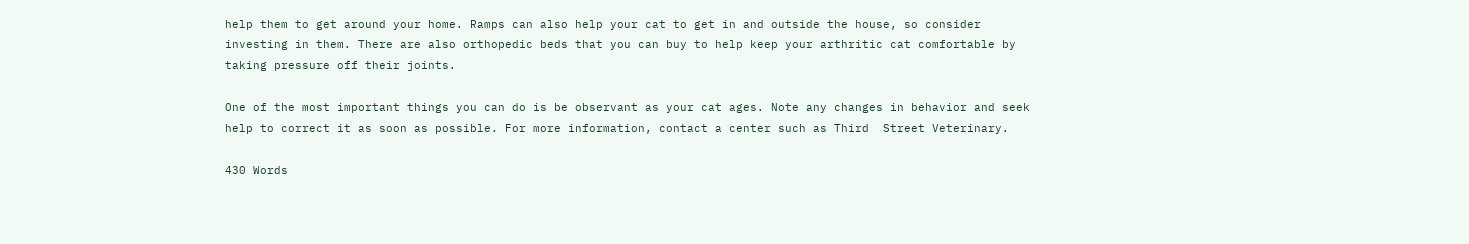help them to get around your home. Ramps can also help your cat to get in and outside the house, so consider investing in them. There are also orthopedic beds that you can buy to help keep your arthritic cat comfortable by taking pressure off their joints.

One of the most important things you can do is be observant as your cat ages. Note any changes in behavior and seek help to correct it as soon as possible. For more information, contact a center such as Third  Street Veterinary.

430 Words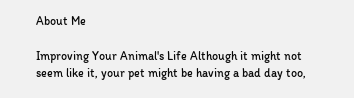About Me

Improving Your Animal's Life Although it might not seem like it, your pet might be having a bad day too,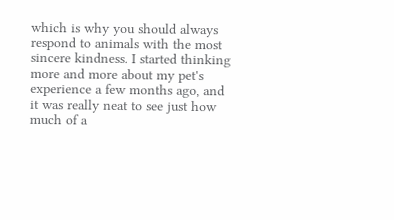which is why you should always respond to animals with the most sincere kindness. I started thinking more and more about my pet's experience a few months ago, and it was really neat to see just how much of a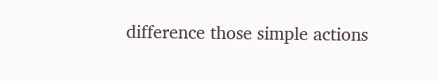difference those simple actions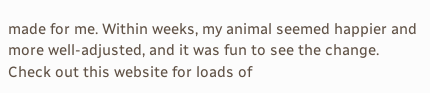made for me. Within weeks, my animal seemed happier and more well-adjusted, and it was fun to see the change. Check out this website for loads of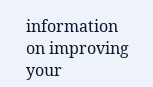information on improving your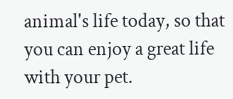animal's life today, so that you can enjoy a great life with your pet.